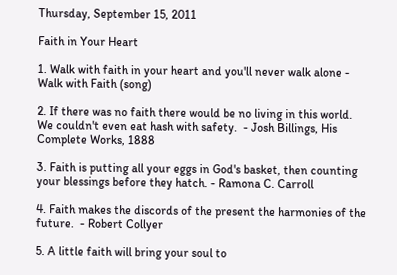Thursday, September 15, 2011

Faith in Your Heart

1. Walk with faith in your heart and you'll never walk alone - Walk with Faith (song)

2. If there was no faith there would be no living in this world.  We couldn't even eat hash with safety.  - Josh Billings, His Complete Works, 1888

3. Faith is putting all your eggs in God's basket, then counting your blessings before they hatch. - Ramona C. Carroll

4. Faith makes the discords of the present the harmonies of the future.  - Robert Collyer

5. A little faith will bring your soul to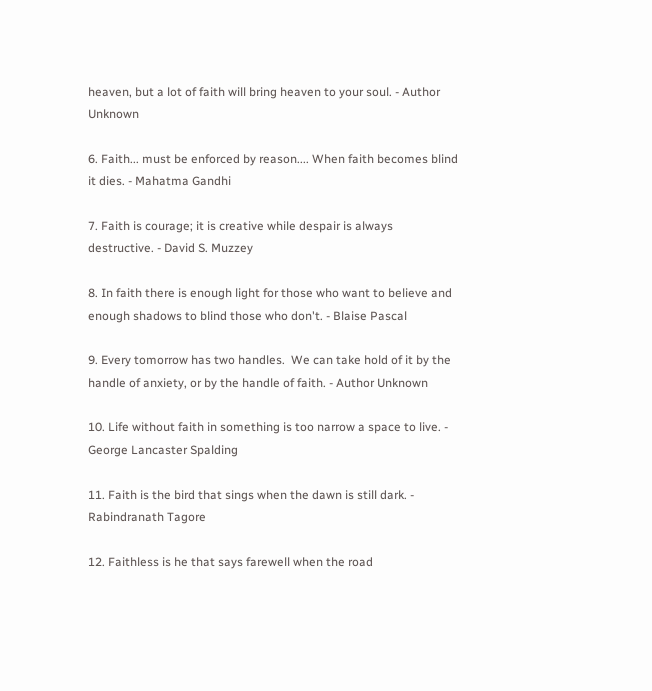heaven, but a lot of faith will bring heaven to your soul. - Author Unknown

6. Faith... must be enforced by reason.... When faith becomes blind it dies. - Mahatma Gandhi

7. Faith is courage; it is creative while despair is always destructive. - David S. Muzzey

8. In faith there is enough light for those who want to believe and enough shadows to blind those who don't. - Blaise Pascal

9. Every tomorrow has two handles.  We can take hold of it by the handle of anxiety, or by the handle of faith. - Author Unknown

10. Life without faith in something is too narrow a space to live. - George Lancaster Spalding

11. Faith is the bird that sings when the dawn is still dark. - Rabindranath Tagore

12. Faithless is he that says farewell when the road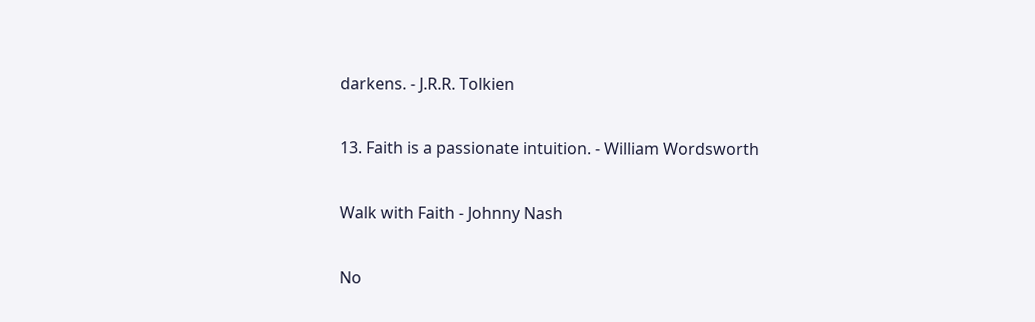darkens. - J.R.R. Tolkien

13. Faith is a passionate intuition. - William Wordsworth

Walk with Faith - Johnny Nash

No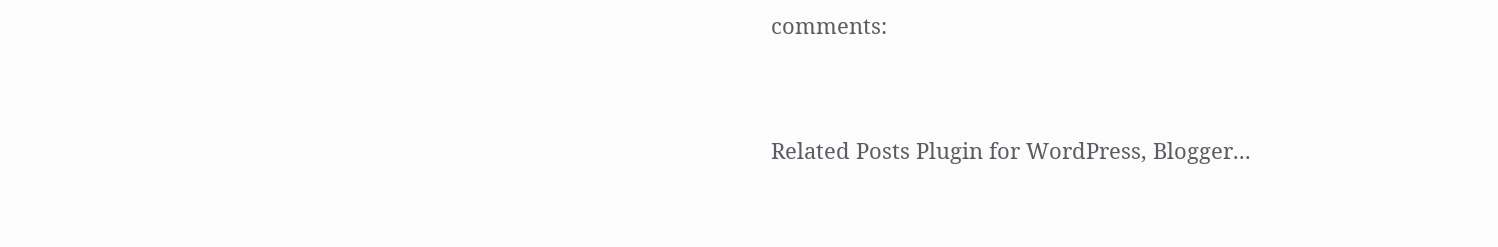comments:


Related Posts Plugin for WordPress, Blogger...